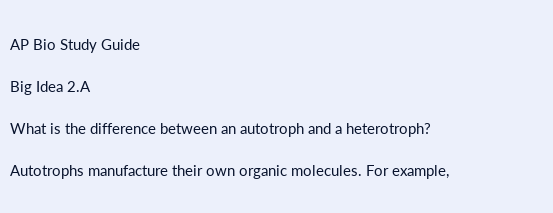AP Bio Study Guide

Big Idea 2.A

What is the difference between an autotroph and a heterotroph?

Autotrophs manufacture their own organic molecules. For example,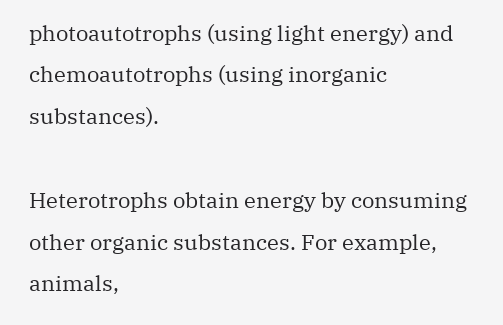photoautotrophs (using light energy) and chemoautotrophs (using inorganic substances).

Heterotrophs obtain energy by consuming other organic substances. For example, animals,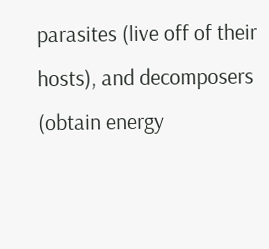parasites (live off of their hosts), and decomposers (obtain energy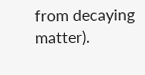from decaying matter).